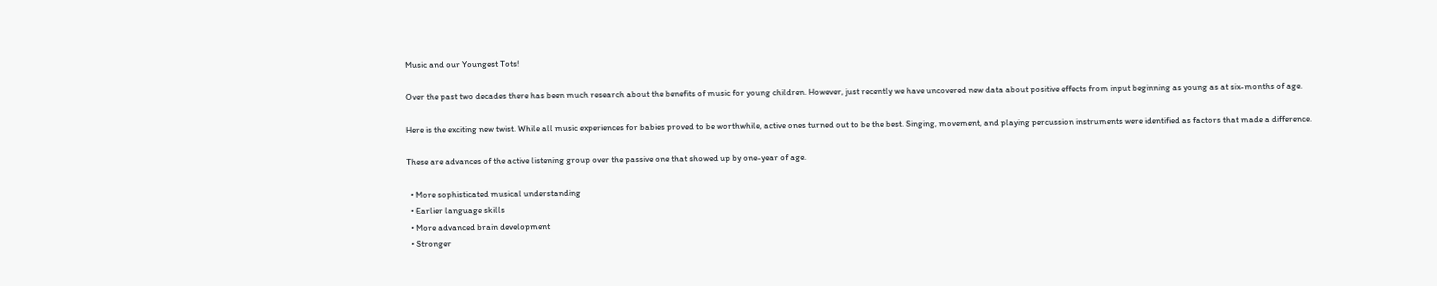Music and our Youngest Tots!

Over the past two decades there has been much research about the benefits of music for young children. However, just recently we have uncovered new data about positive effects from input beginning as young as at six-months of age.

Here is the exciting new twist. While all music experiences for babies proved to be worthwhile, active ones turned out to be the best. Singing, movement, and playing percussion instruments were identified as factors that made a difference.

These are advances of the active listening group over the passive one that showed up by one-year of age.

  • More sophisticated musical understanding
  • Earlier language skills
  • More advanced brain development
  • Stronger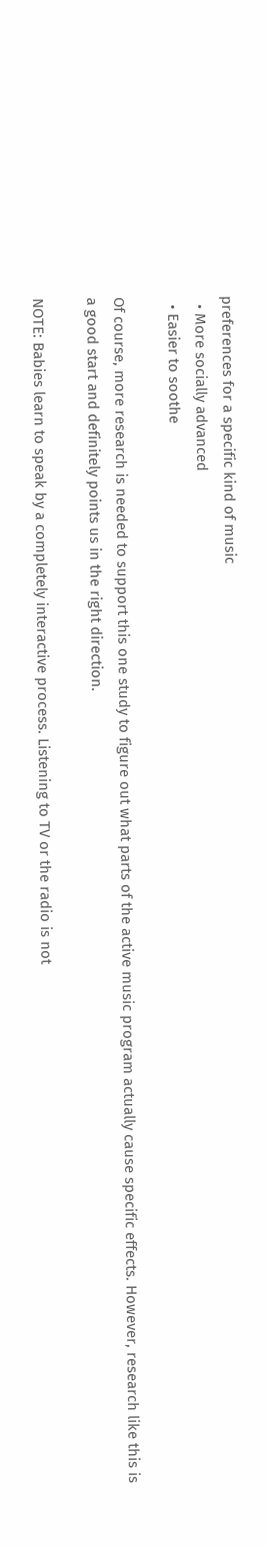preferences for a specific kind of music
  • More socially advanced
  • Easier to soothe

Of course, more research is needed to support this one study to figure out what parts of the active music program actually cause specific effects. However, research like this is a good start and definitely points us in the right direction.

NOTE: Babies learn to speak by a completely interactive process. Listening to TV or the radio is not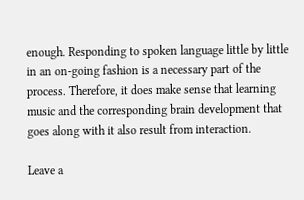enough. Responding to spoken language little by little in an on-going fashion is a necessary part of the process. Therefore, it does make sense that learning music and the corresponding brain development that goes along with it also result from interaction.

Leave a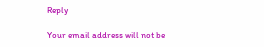Reply

Your email address will not be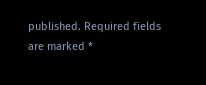published. Required fields are marked *